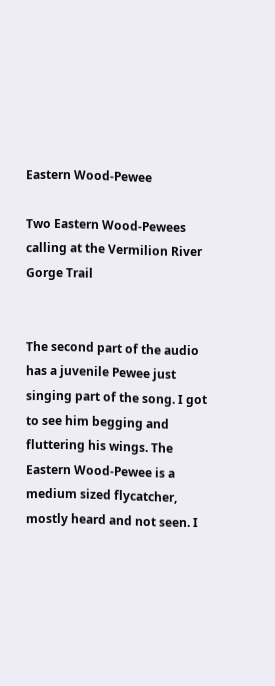Eastern Wood-Pewee

Two Eastern Wood-Pewees calling at the Vermilion River Gorge Trail


The second part of the audio has a juvenile Pewee just singing part of the song. I got to see him begging and fluttering his wings. The Eastern Wood-Pewee is a medium sized flycatcher, mostly heard and not seen. I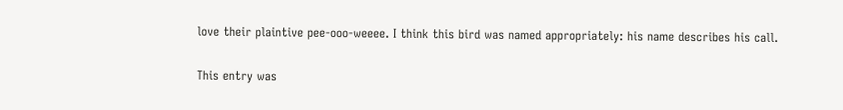love their plaintive pee-ooo-weeee. I think this bird was named appropriately: his name describes his call.

This entry was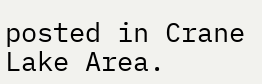posted in Crane Lake Area.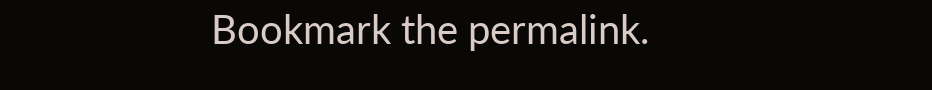Bookmark the permalink.